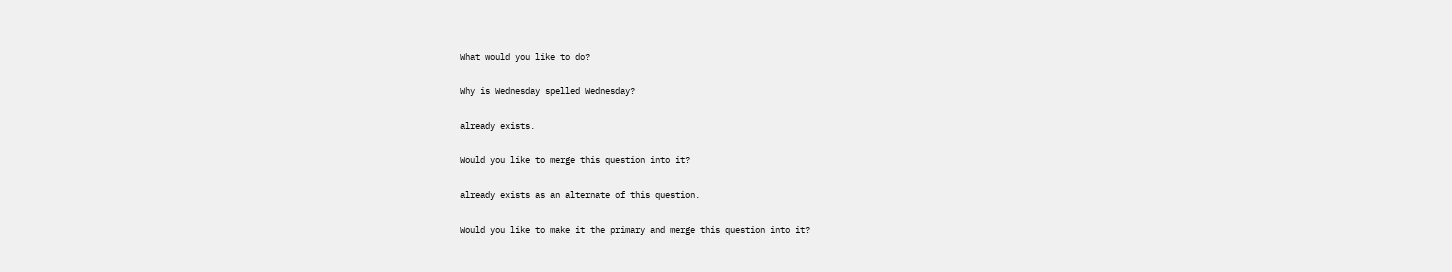What would you like to do?

Why is Wednesday spelled Wednesday?

already exists.

Would you like to merge this question into it?

already exists as an alternate of this question.

Would you like to make it the primary and merge this question into it?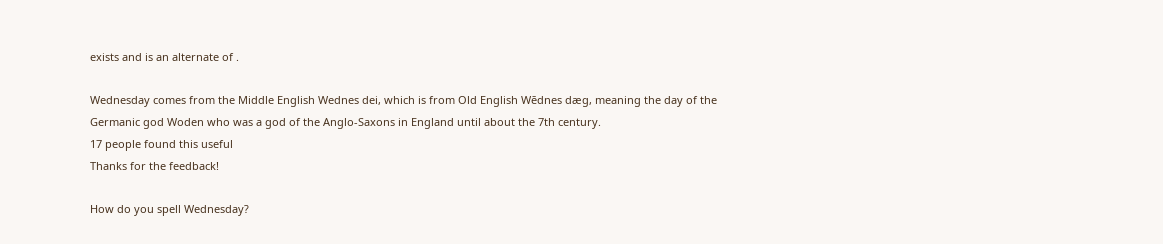exists and is an alternate of .

Wednesday comes from the Middle English Wednes dei, which is from Old English Wēdnes dæg, meaning the day of the Germanic god Woden who was a god of the Anglo-Saxons in England until about the 7th century.
17 people found this useful
Thanks for the feedback!

How do you spell Wednesday?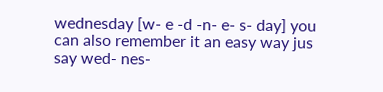wednesday [w- e -d -n- e- s- day] you can also remember it an easy way jus say wed- nes-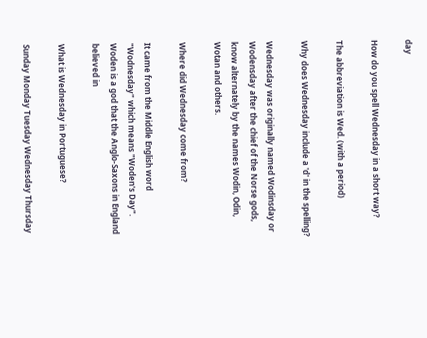day

How do you spell Wednesday in a short way?

The abbreviation is Wed. (with a period)

Why does Wednesday include a 'd' in the spelling?

Wednesday was originally named Wodinsday or Wodensday after the chief of the Norse gods, know alternately by the names Wodin, Odin, Wotan and others.

Where did Wednesday come from?

It came from the Middle English word "Wodnesday" which means "Woden's Day". Woden is a god that the Anglo-Saxons in England believed in

What is Wednesday in Portuguese?

Sunday Monday Tuesday Wednesday Thursday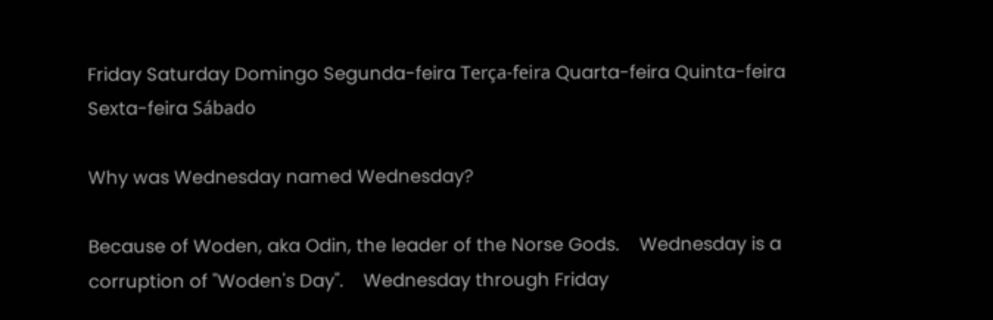Friday Saturday Domingo Segunda-feira Terça-feira Quarta-feira Quinta-feira Sexta-feira Sábado

Why was Wednesday named Wednesday?

Because of Woden, aka Odin, the leader of the Norse Gods.    Wednesday is a corruption of "Woden's Day".    Wednesday through Friday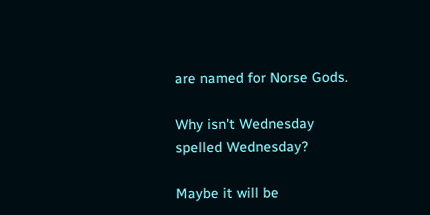are named for Norse Gods.

Why isn't Wednesday spelled Wednesday?

Maybe it will be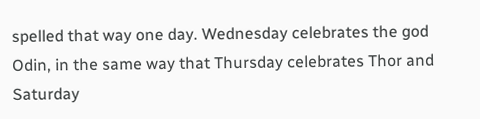spelled that way one day. Wednesday celebrates the god Odin, in the same way that Thursday celebrates Thor and Saturday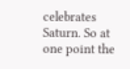celebrates Saturn. So at one point the